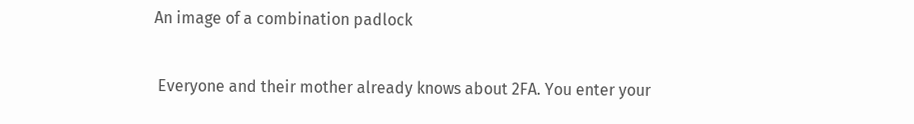An image of a combination padlock

 Everyone and their mother already knows about 2FA. You enter your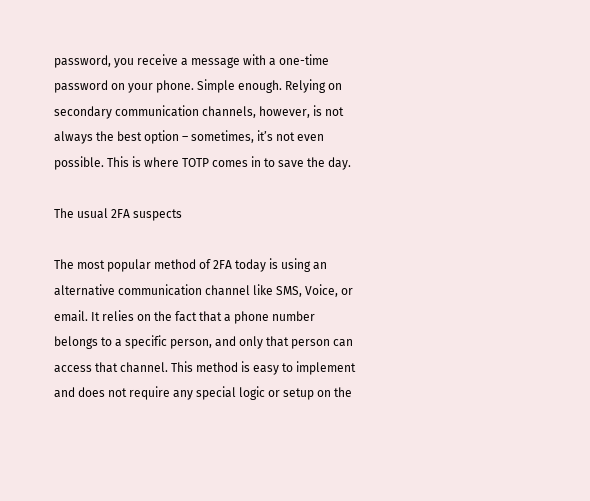password, you receive a message with a one-time password on your phone. Simple enough. Relying on secondary communication channels, however, is not always the best option – sometimes, it’s not even possible. This is where TOTP comes in to save the day.

The usual 2FA suspects

The most popular method of 2FA today is using an alternative communication channel like SMS, Voice, or email. It relies on the fact that a phone number belongs to a specific person, and only that person can access that channel. This method is easy to implement and does not require any special logic or setup on the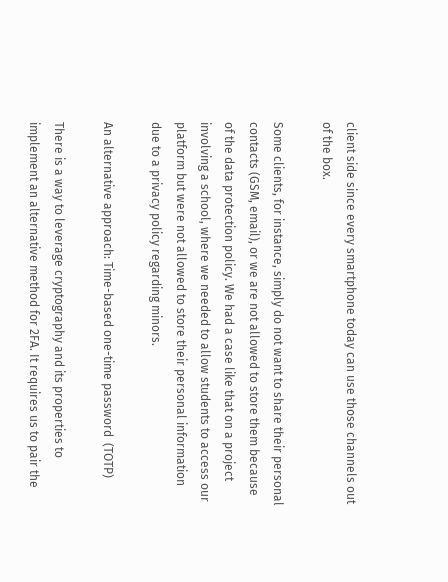client side since every smartphone today can use those channels out of the box.

Some clients, for instance, simply do not want to share their personal contacts (GSM, email), or we are not allowed to store them because of the data protection policy. We had a case like that on a project involving a school, where we needed to allow students to access our platform but were not allowed to store their personal information due to a privacy policy regarding minors.

An alternative approach: Time-based one-time password  (TOTP)

There is a way to leverage cryptography and its properties to implement an alternative method for 2FA. It requires us to pair the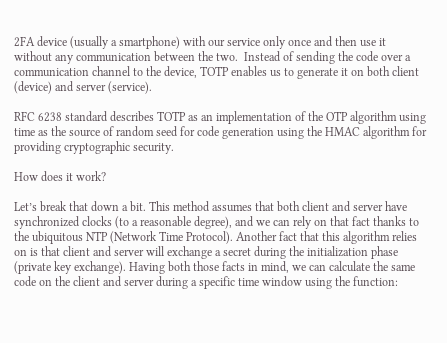2FA device (usually a smartphone) with our service only once and then use it without any communication between the two.  Instead of sending the code over a communication channel to the device, TOTP enables us to generate it on both client (device) and server (service).

RFC 6238 standard describes TOTP as an implementation of the OTP algorithm using time as the source of random seed for code generation using the HMAC algorithm for providing cryptographic security.

How does it work?

Let’s break that down a bit. This method assumes that both client and server have synchronized clocks (to a reasonable degree), and we can rely on that fact thanks to the ubiquitous NTP (Network Time Protocol). Another fact that this algorithm relies on is that client and server will exchange a secret during the initialization phase (private key exchange). Having both those facts in mind, we can calculate the same code on the client and server during a specific time window using the function: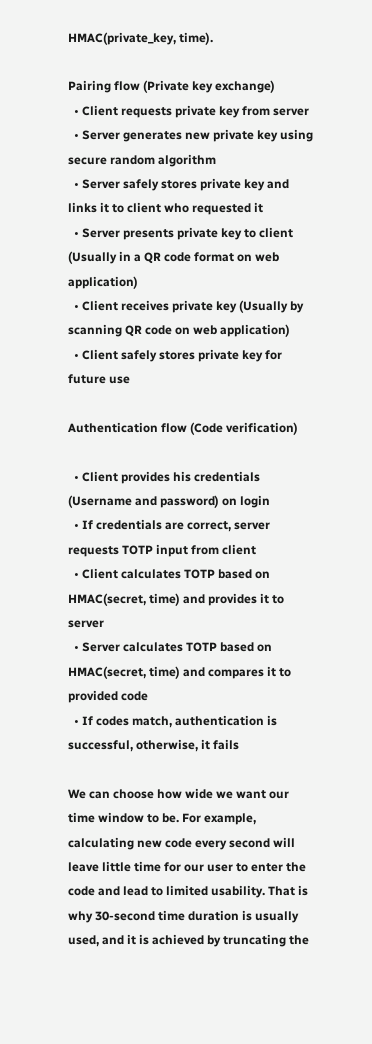HMAC(private_key, time).

Pairing flow (Private key exchange)
  • Client requests private key from server
  • Server generates new private key using secure random algorithm
  • Server safely stores private key and links it to client who requested it
  • Server presents private key to client (Usually in a QR code format on web application)
  • Client receives private key (Usually by scanning QR code on web application)
  • Client safely stores private key for future use

Authentication flow (Code verification)

  • Client provides his credentials (Username and password) on login
  • If credentials are correct, server requests TOTP input from client
  • Client calculates TOTP based on HMAC(secret, time) and provides it to server
  • Server calculates TOTP based on HMAC(secret, time) and compares it to provided code
  • If codes match, authentication is successful, otherwise, it fails

We can choose how wide we want our time window to be. For example, calculating new code every second will leave little time for our user to enter the code and lead to limited usability. That is why 30-second time duration is usually used, and it is achieved by truncating the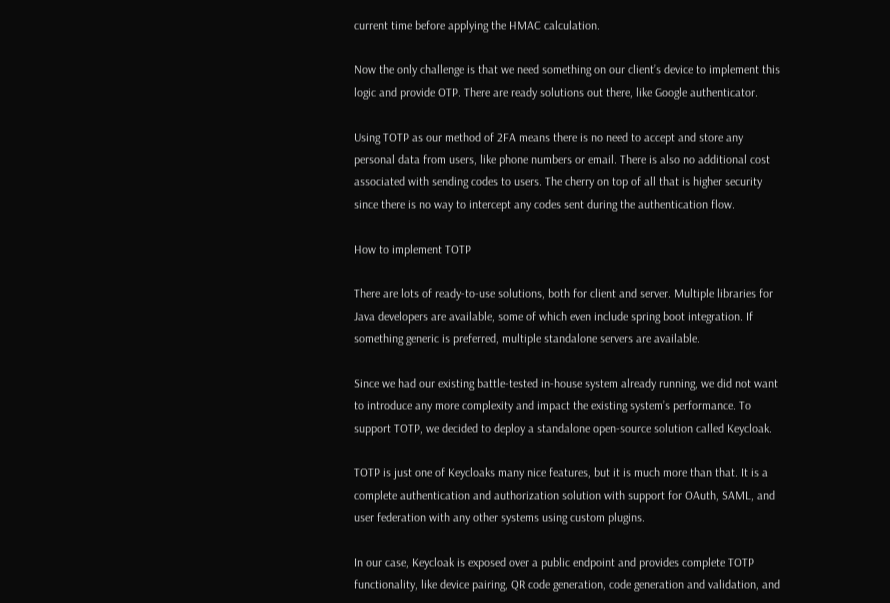current time before applying the HMAC calculation.

Now the only challenge is that we need something on our client’s device to implement this logic and provide OTP. There are ready solutions out there, like Google authenticator.

Using TOTP as our method of 2FA means there is no need to accept and store any personal data from users, like phone numbers or email. There is also no additional cost associated with sending codes to users. The cherry on top of all that is higher security since there is no way to intercept any codes sent during the authentication flow.

How to implement TOTP

There are lots of ready-to-use solutions, both for client and server. Multiple libraries for Java developers are available, some of which even include spring boot integration. If something generic is preferred, multiple standalone servers are available.

Since we had our existing battle-tested in-house system already running, we did not want to introduce any more complexity and impact the existing system’s performance. To support TOTP, we decided to deploy a standalone open-source solution called Keycloak.

TOTP is just one of Keycloaks many nice features, but it is much more than that. It is a complete authentication and authorization solution with support for OAuth, SAML, and user federation with any other systems using custom plugins.

In our case, Keycloak is exposed over a public endpoint and provides complete TOTP functionality, like device pairing, QR code generation, code generation and validation, and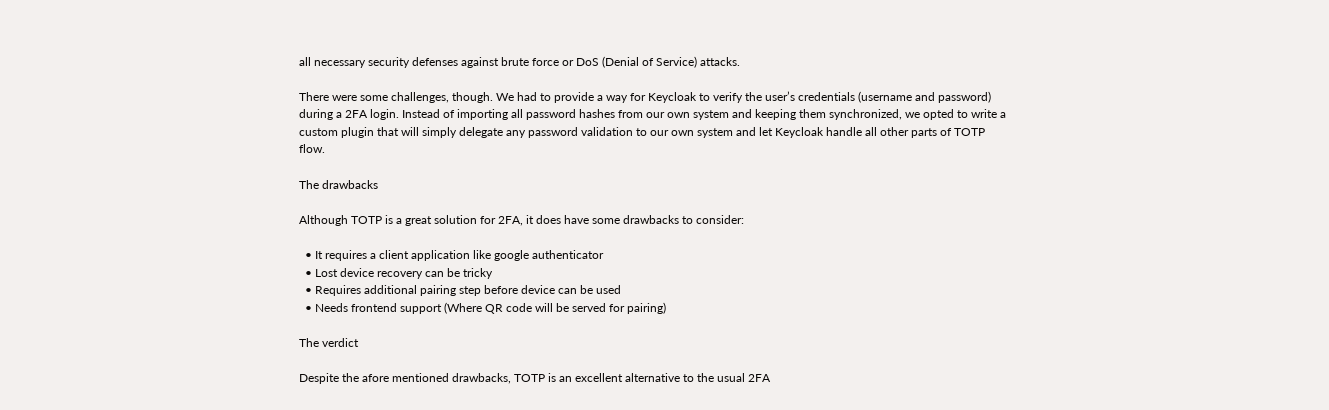all necessary security defenses against brute force or DoS (Denial of Service) attacks.

There were some challenges, though. We had to provide a way for Keycloak to verify the user’s credentials (username and password) during a 2FA login. Instead of importing all password hashes from our own system and keeping them synchronized, we opted to write a custom plugin that will simply delegate any password validation to our own system and let Keycloak handle all other parts of TOTP flow.

The drawbacks

Although TOTP is a great solution for 2FA, it does have some drawbacks to consider:

  • It requires a client application like google authenticator
  • Lost device recovery can be tricky
  • Requires additional pairing step before device can be used
  • Needs frontend support (Where QR code will be served for pairing)

The verdict

Despite the afore mentioned drawbacks, TOTP is an excellent alternative to the usual 2FA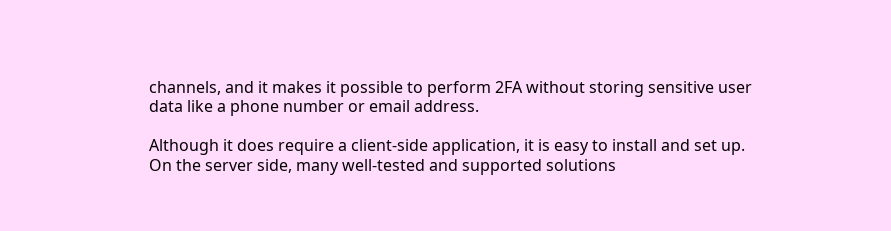channels, and it makes it possible to perform 2FA without storing sensitive user data like a phone number or email address.

Although it does require a client-side application, it is easy to install and set up. On the server side, many well-tested and supported solutions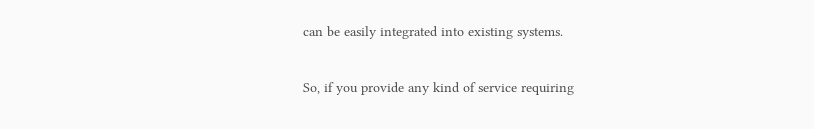can be easily integrated into existing systems.

So, if you provide any kind of service requiring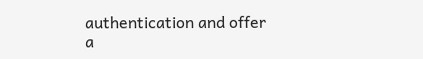authentication and offer a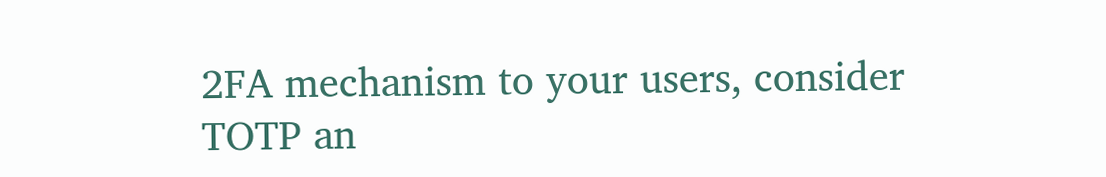2FA mechanism to your users, consider TOTP an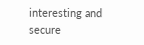interesting and secure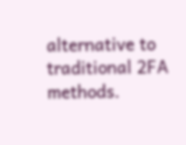alternative to traditional 2FA methods.